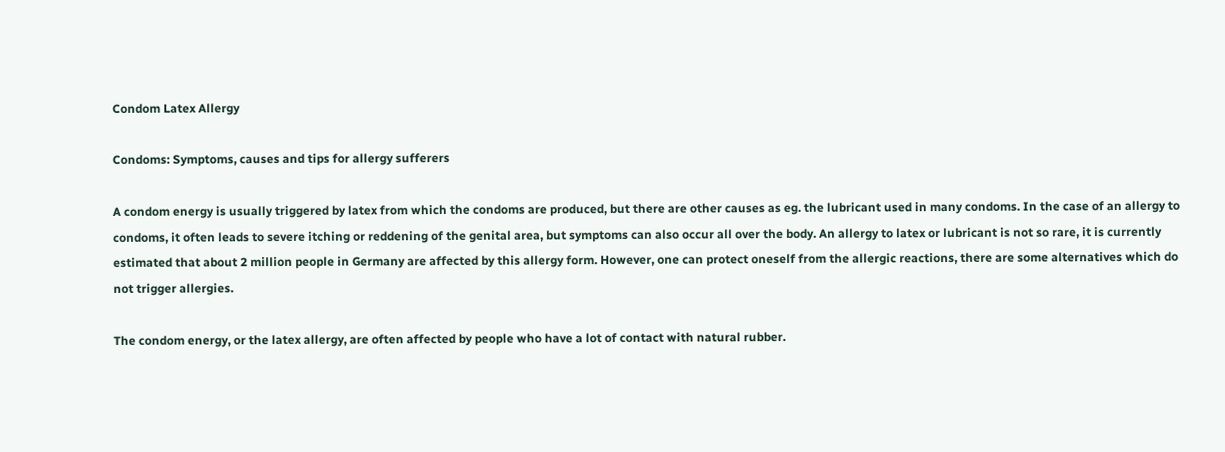Condom Latex Allergy

Condoms: Symptoms, causes and tips for allergy sufferers

A condom energy is usually triggered by latex from which the condoms are produced, but there are other causes as eg. the lubricant used in many condoms. In the case of an allergy to condoms, it often leads to severe itching or reddening of the genital area, but symptoms can also occur all over the body. An allergy to latex or lubricant is not so rare, it is currently estimated that about 2 million people in Germany are affected by this allergy form. However, one can protect oneself from the allergic reactions, there are some alternatives which do not trigger allergies.

The condom energy, or the latex allergy, are often affected by people who have a lot of contact with natural rubber.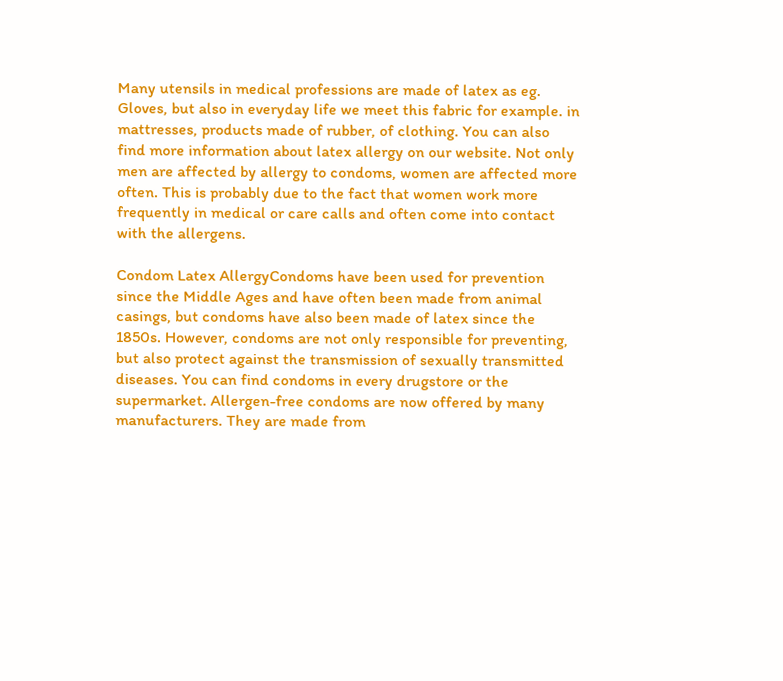Many utensils in medical professions are made of latex as eg. Gloves, but also in everyday life we meet this fabric for example. in mattresses, products made of rubber, of clothing. You can also find more information about latex allergy on our website. Not only men are affected by allergy to condoms, women are affected more often. This is probably due to the fact that women work more frequently in medical or care calls and often come into contact with the allergens.

Condom Latex AllergyCondoms have been used for prevention since the Middle Ages and have often been made from animal casings, but condoms have also been made of latex since the 1850s. However, condoms are not only responsible for preventing, but also protect against the transmission of sexually transmitted diseases. You can find condoms in every drugstore or the supermarket. Allergen-free condoms are now offered by many manufacturers. They are made from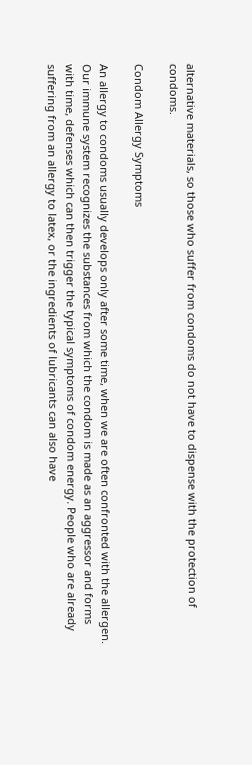alternative materials, so those who suffer from condoms do not have to dispense with the protection of condoms.

Condom Allergy Symptoms

An allergy to condoms usually develops only after some time, when we are often confronted with the allergen. Our immune system recognizes the substances from which the condom is made as an aggressor and forms with time, defenses which can then trigger the typical symptoms of condom energy. People who are already suffering from an allergy to latex, or the ingredients of lubricants can also have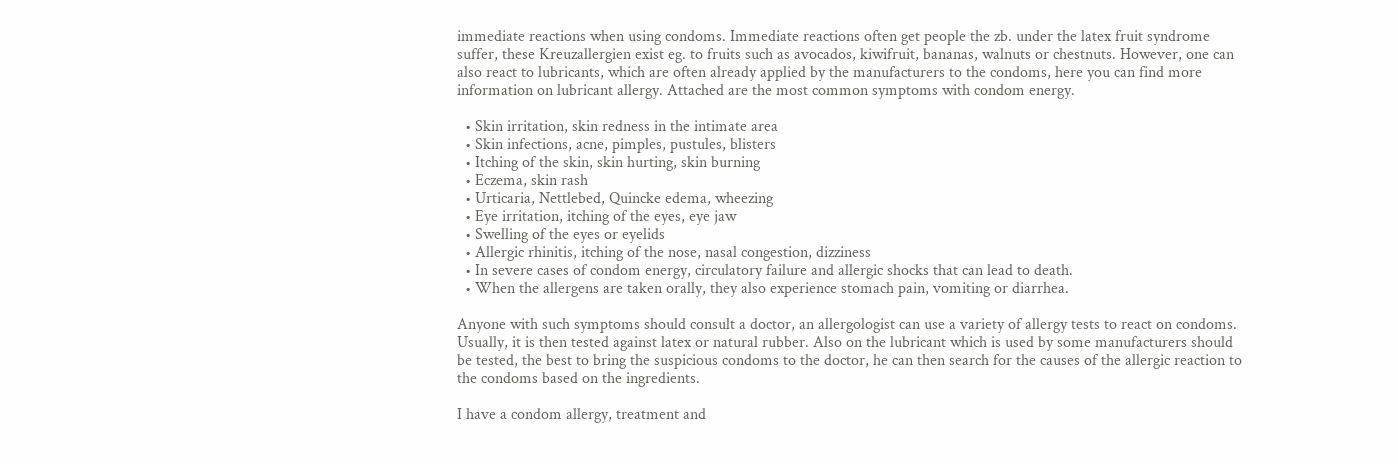immediate reactions when using condoms. Immediate reactions often get people the zb. under the latex fruit syndrome suffer, these Kreuzallergien exist eg. to fruits such as avocados, kiwifruit, bananas, walnuts or chestnuts. However, one can also react to lubricants, which are often already applied by the manufacturers to the condoms, here you can find more information on lubricant allergy. Attached are the most common symptoms with condom energy.

  • Skin irritation, skin redness in the intimate area
  • Skin infections, acne, pimples, pustules, blisters
  • Itching of the skin, skin hurting, skin burning
  • Eczema, skin rash
  • Urticaria, Nettlebed, Quincke edema, wheezing
  • Eye irritation, itching of the eyes, eye jaw
  • Swelling of the eyes or eyelids
  • Allergic rhinitis, itching of the nose, nasal congestion, dizziness
  • In severe cases of condom energy, circulatory failure and allergic shocks that can lead to death.
  • When the allergens are taken orally, they also experience stomach pain, vomiting or diarrhea.

Anyone with such symptoms should consult a doctor, an allergologist can use a variety of allergy tests to react on condoms. Usually, it is then tested against latex or natural rubber. Also on the lubricant which is used by some manufacturers should be tested, the best to bring the suspicious condoms to the doctor, he can then search for the causes of the allergic reaction to the condoms based on the ingredients.

I have a condom allergy, treatment and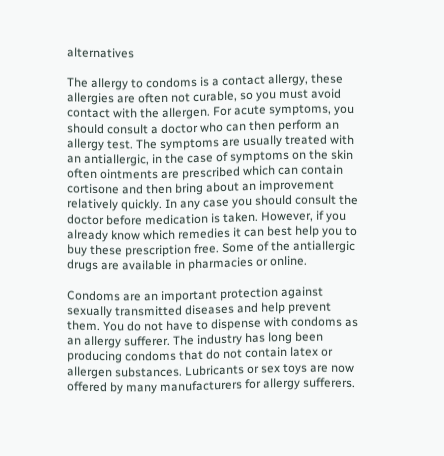alternatives

The allergy to condoms is a contact allergy, these allergies are often not curable, so you must avoid contact with the allergen. For acute symptoms, you should consult a doctor who can then perform an allergy test. The symptoms are usually treated with an antiallergic, in the case of symptoms on the skin often ointments are prescribed which can contain cortisone and then bring about an improvement relatively quickly. In any case you should consult the doctor before medication is taken. However, if you already know which remedies it can best help you to buy these prescription free. Some of the antiallergic drugs are available in pharmacies or online.

Condoms are an important protection against sexually transmitted diseases and help prevent them. You do not have to dispense with condoms as an allergy sufferer. The industry has long been producing condoms that do not contain latex or allergen substances. Lubricants or sex toys are now offered by many manufacturers for allergy sufferers.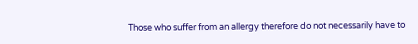Those who suffer from an allergy therefore do not necessarily have to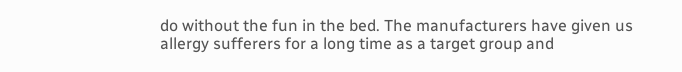do without the fun in the bed. The manufacturers have given us allergy sufferers for a long time as a target group and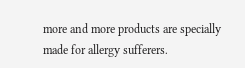more and more products are specially made for allergy sufferers.